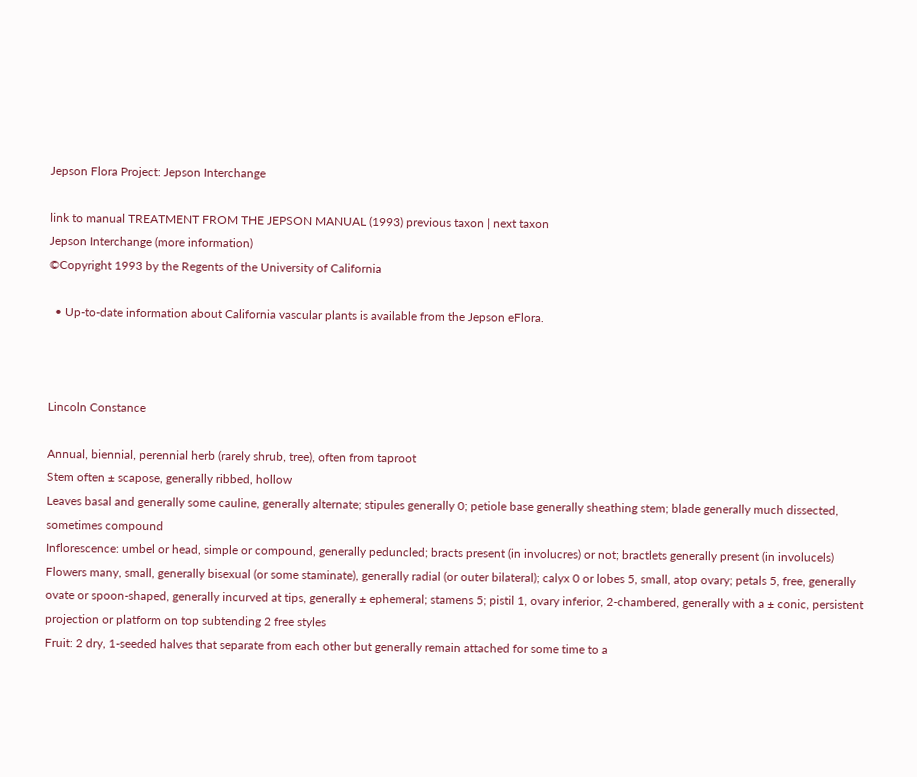Jepson Flora Project: Jepson Interchange

link to manual TREATMENT FROM THE JEPSON MANUAL (1993) previous taxon | next taxon
Jepson Interchange (more information)
©Copyright 1993 by the Regents of the University of California

  • Up-to-date information about California vascular plants is available from the Jepson eFlora.



Lincoln Constance

Annual, biennial, perennial herb (rarely shrub, tree), often from taproot
Stem often ± scapose, generally ribbed, hollow
Leaves basal and generally some cauline, generally alternate; stipules generally 0; petiole base generally sheathing stem; blade generally much dissected, sometimes compound
Inflorescence: umbel or head, simple or compound, generally peduncled; bracts present (in involucres) or not; bractlets generally present (in involucels)
Flowers many, small, generally bisexual (or some staminate), generally radial (or outer bilateral); calyx 0 or lobes 5, small, atop ovary; petals 5, free, generally ovate or spoon-shaped, generally incurved at tips, generally ± ephemeral; stamens 5; pistil 1, ovary inferior, 2-chambered, generally with a ± conic, persistent projection or platform on top subtending 2 free styles
Fruit: 2 dry, 1-seeded halves that separate from each other but generally remain attached for some time to a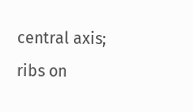central axis; ribs on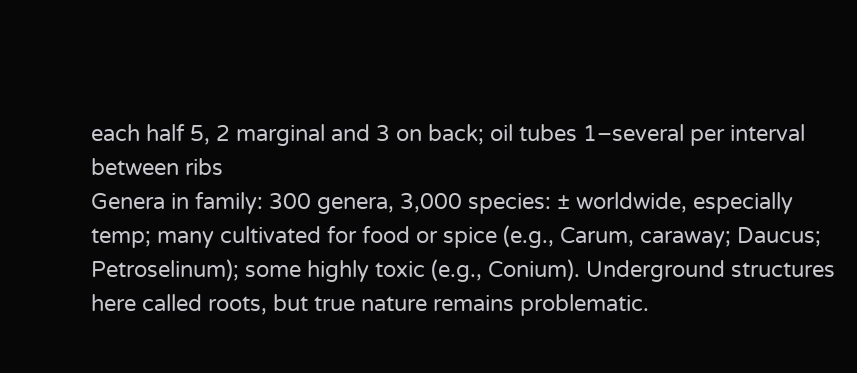each half 5, 2 marginal and 3 on back; oil tubes 1–several per interval between ribs
Genera in family: 300 genera, 3,000 species: ± worldwide, especially temp; many cultivated for food or spice (e.g., Carum, caraway; Daucus; Petroselinum); some highly toxic (e.g., Conium). Underground structures here called roots, but true nature remains problematic.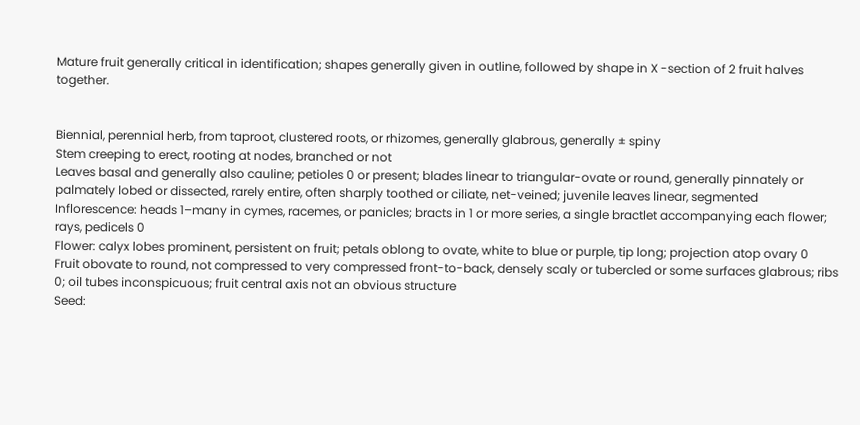Mature fruit generally critical in identification; shapes generally given in outline, followed by shape in X -section of 2 fruit halves together.


Biennial, perennial herb, from taproot, clustered roots, or rhizomes, generally glabrous, generally ± spiny
Stem creeping to erect, rooting at nodes, branched or not
Leaves basal and generally also cauline; petioles 0 or present; blades linear to triangular-ovate or round, generally pinnately or palmately lobed or dissected, rarely entire, often sharply toothed or ciliate, net-veined; juvenile leaves linear, segmented
Inflorescence: heads 1–many in cymes, racemes, or panicles; bracts in 1 or more series, a single bractlet accompanying each flower; rays, pedicels 0
Flower: calyx lobes prominent, persistent on fruit; petals oblong to ovate, white to blue or purple, tip long; projection atop ovary 0
Fruit obovate to round, not compressed to very compressed front-to-back, densely scaly or tubercled or some surfaces glabrous; ribs 0; oil tubes inconspicuous; fruit central axis not an obvious structure
Seed: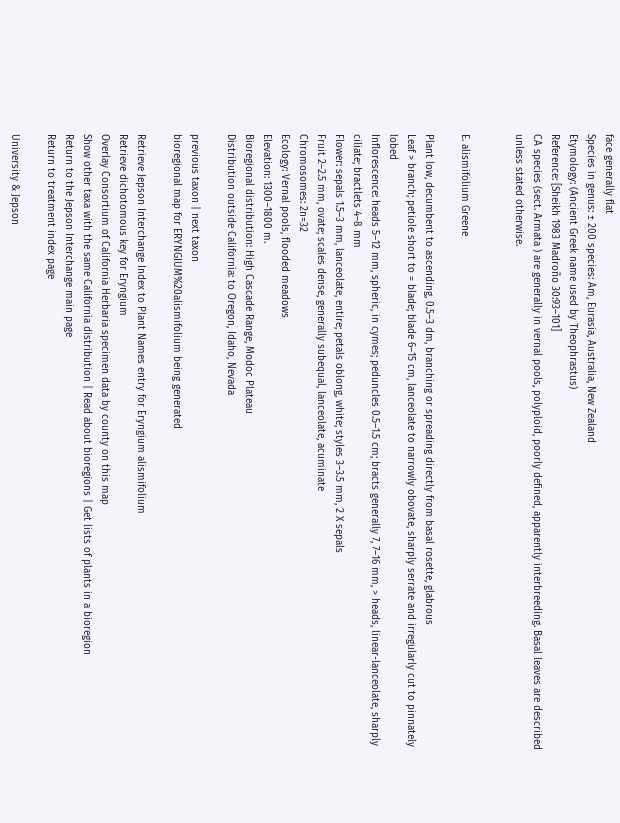face generally flat
Species in genus: ± 200 species: Am, Eurasia, Australia, New Zealand
Etymology: (Ancient Greek name used by Theophrastus)
Reference: [Sheikh 1983 Madroño 30:93–101]
CA species (sect. Armata ) are generally in vernal pools, polyploid, poorly defined, apparently interbreeding. Basal leaves are described unless stated otherwise.


E. alismifolium Greene

Plant low, decumbent to ascending, 0.5–3 dm, branching or spreading directly from basal rosette, glabrous
Leaf > branch; petiole short to = blade; blade 6–15 cm, lanceolate to narrowly obovate, sharply serrate and irregularly cut to pinnately lobed
Inflorescence: heads 5–12 mm, spheric, in cymes; peduncles 0.5–1.5 cm; bracts generally 7, 7–16 mm, > heads, linear-lanceolate, sharply ciliate; bractlets 4–8 mm
Flower: sepals 1.5–3 mm, lanceolate, entire; petals oblong, white; styles 3–3.5 mm, 2 X sepals
Fruit 2–2.5 mm, ovate; scales dense, generally subequal, lanceolate, acuminate
Chromosomes: 2n=32
Ecology: Vernal pools, flooded meadows
Elevation: 1300–1800 m.
Bioregional distribution: High Cascade Range, Modoc Plateau
Distribution outside California: to Oregon, Idaho, Nevada

previous taxon | next taxon
bioregional map for ERYNGIUM%20alismifolium being generated

Retrieve Jepson Interchange Index to Plant Names entry for Eryngium alismifolium
Retrieve dichotomous key for Eryngium
Overlay Consortium of California Herbaria specimen data by county on this map
Show other taxa with the same California distribution | Read about bioregions | Get lists of plants in a bioregion
Return to the Jepson Interchange main page
Return to treatment index page

University & Jepson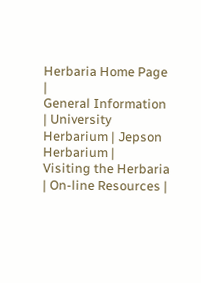Herbaria Home Page |
General Information | University Herbarium | Jepson Herbarium |
Visiting the Herbaria | On-line Resources |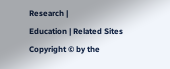Research |
Education | Related Sites
Copyright © by the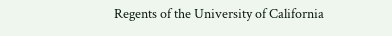Regents of the University of California